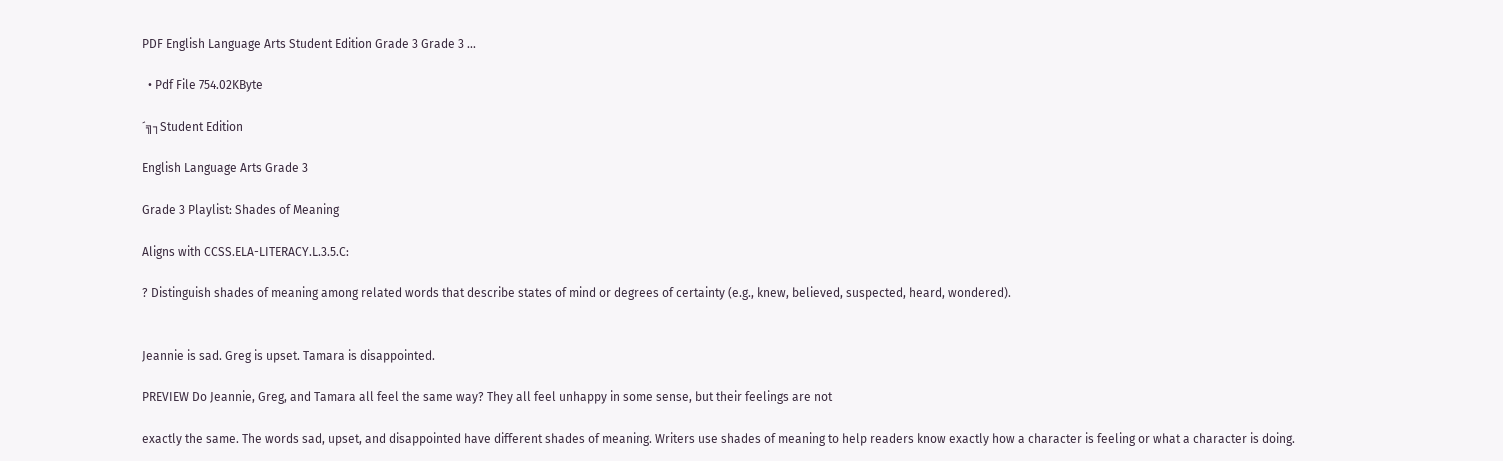PDF English Language Arts Student Edition Grade 3 Grade 3 ...

  • Pdf File 754.02KByte

´╗┐Student Edition

English Language Arts Grade 3

Grade 3 Playlist: Shades of Meaning

Aligns with CCSS.ELA-LITERACY.L.3.5.C:

? Distinguish shades of meaning among related words that describe states of mind or degrees of certainty (e.g., knew, believed, suspected, heard, wondered).


Jeannie is sad. Greg is upset. Tamara is disappointed.

PREVIEW Do Jeannie, Greg, and Tamara all feel the same way? They all feel unhappy in some sense, but their feelings are not

exactly the same. The words sad, upset, and disappointed have different shades of meaning. Writers use shades of meaning to help readers know exactly how a character is feeling or what a character is doing.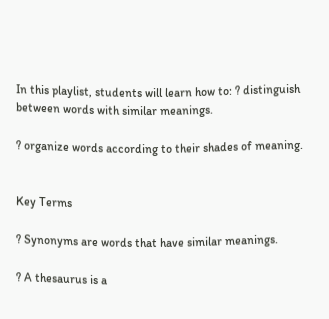In this playlist, students will learn how to: ? distinguish between words with similar meanings.

? organize words according to their shades of meaning.


Key Terms

? Synonyms are words that have similar meanings.

? A thesaurus is a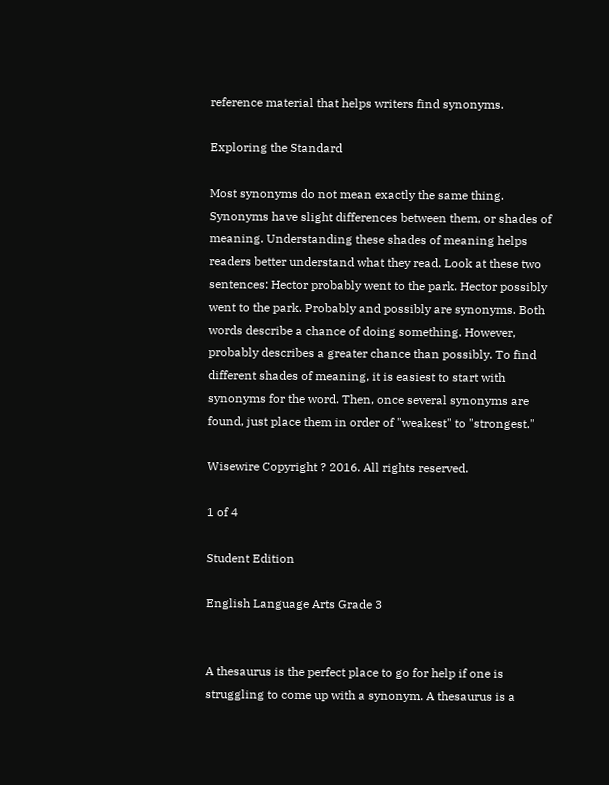reference material that helps writers find synonyms.

Exploring the Standard

Most synonyms do not mean exactly the same thing. Synonyms have slight differences between them, or shades of meaning. Understanding these shades of meaning helps readers better understand what they read. Look at these two sentences: Hector probably went to the park. Hector possibly went to the park. Probably and possibly are synonyms. Both words describe a chance of doing something. However, probably describes a greater chance than possibly. To find different shades of meaning, it is easiest to start with synonyms for the word. Then, once several synonyms are found, just place them in order of "weakest" to "strongest."

Wisewire Copyright ? 2016. All rights reserved.

1 of 4

Student Edition

English Language Arts Grade 3


A thesaurus is the perfect place to go for help if one is struggling to come up with a synonym. A thesaurus is a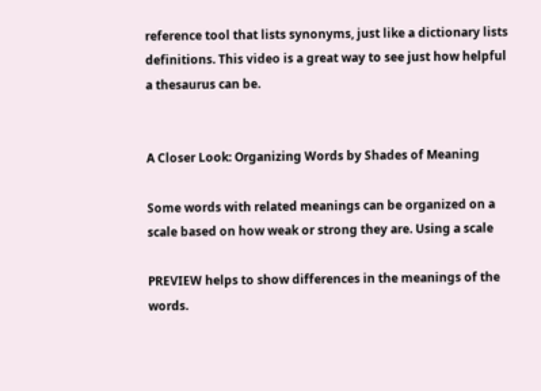reference tool that lists synonyms, just like a dictionary lists definitions. This video is a great way to see just how helpful a thesaurus can be.


A Closer Look: Organizing Words by Shades of Meaning

Some words with related meanings can be organized on a scale based on how weak or strong they are. Using a scale

PREVIEW helps to show differences in the meanings of the words.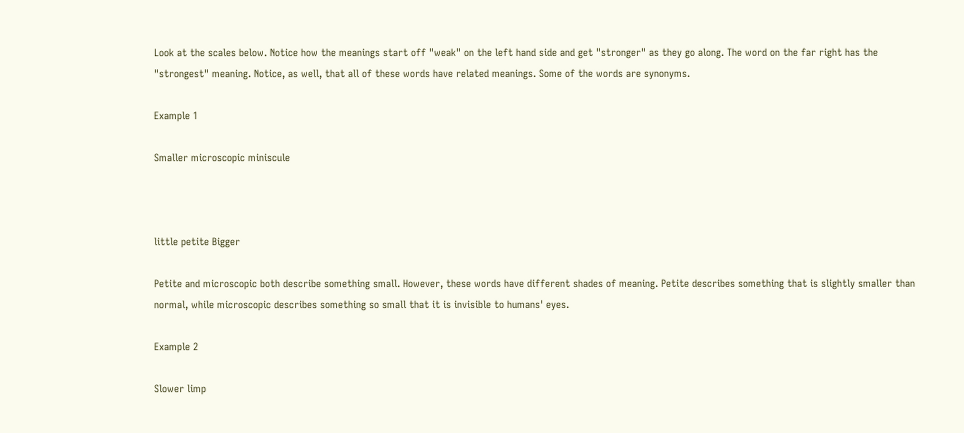Look at the scales below. Notice how the meanings start off "weak" on the left hand side and get "stronger" as they go along. The word on the far right has the "strongest" meaning. Notice, as well, that all of these words have related meanings. Some of the words are synonyms.

Example 1

Smaller microscopic miniscule



little petite Bigger

Petite and microscopic both describe something small. However, these words have different shades of meaning. Petite describes something that is slightly smaller than normal, while microscopic describes something so small that it is invisible to humans' eyes.

Example 2

Slower limp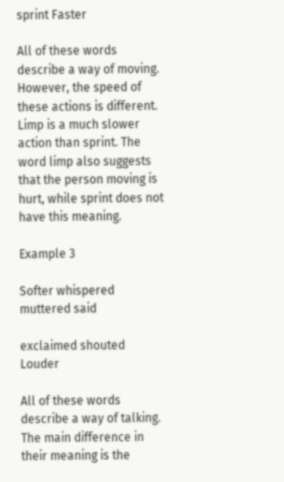sprint Faster

All of these words describe a way of moving. However, the speed of these actions is different. Limp is a much slower action than sprint. The word limp also suggests that the person moving is hurt, while sprint does not have this meaning.

Example 3

Softer whispered muttered said

exclaimed shouted Louder

All of these words describe a way of talking. The main difference in their meaning is the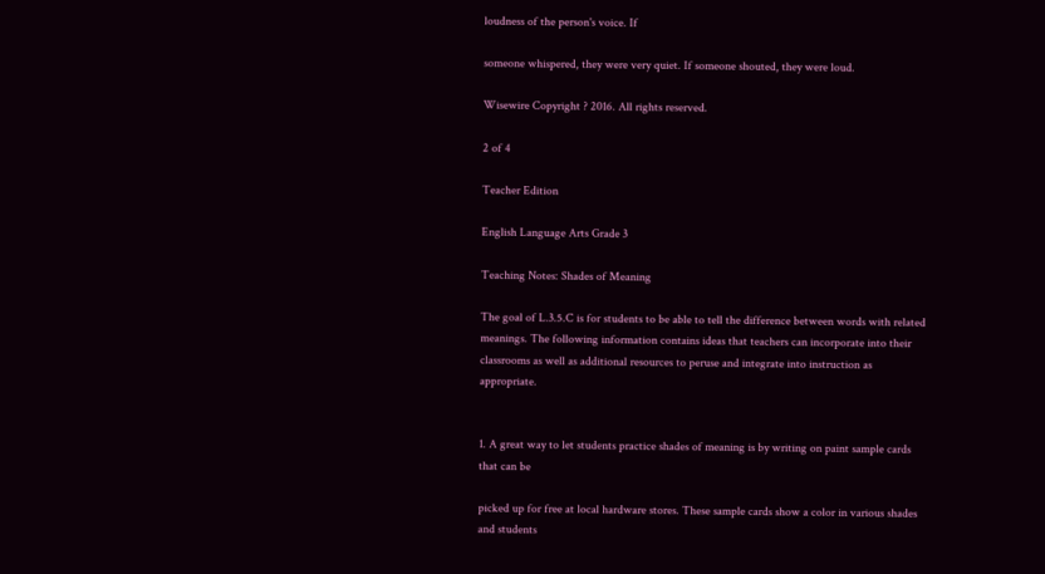loudness of the person's voice. If

someone whispered, they were very quiet. If someone shouted, they were loud.

Wisewire Copyright ? 2016. All rights reserved.

2 of 4

Teacher Edition

English Language Arts Grade 3

Teaching Notes: Shades of Meaning

The goal of L.3.5.C is for students to be able to tell the difference between words with related meanings. The following information contains ideas that teachers can incorporate into their classrooms as well as additional resources to peruse and integrate into instruction as appropriate.


1. A great way to let students practice shades of meaning is by writing on paint sample cards that can be

picked up for free at local hardware stores. These sample cards show a color in various shades and students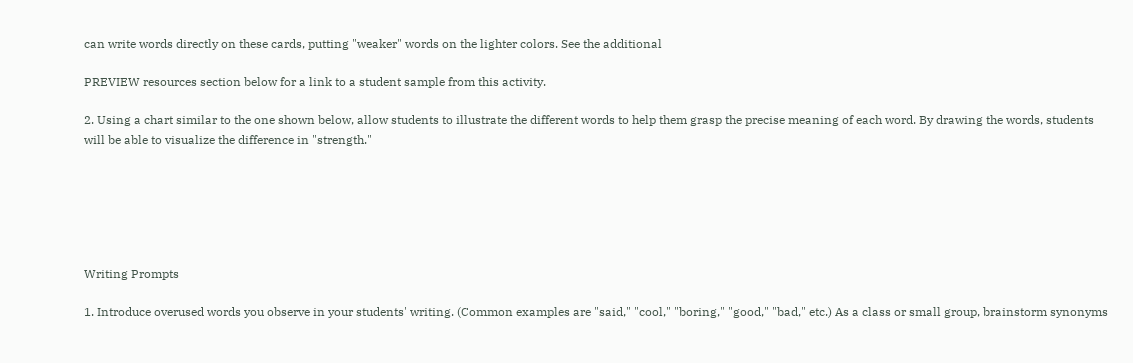can write words directly on these cards, putting "weaker" words on the lighter colors. See the additional

PREVIEW resources section below for a link to a student sample from this activity.

2. Using a chart similar to the one shown below, allow students to illustrate the different words to help them grasp the precise meaning of each word. By drawing the words, students will be able to visualize the difference in "strength."






Writing Prompts

1. Introduce overused words you observe in your students' writing. (Common examples are "said," "cool," "boring," "good," "bad," etc.) As a class or small group, brainstorm synonyms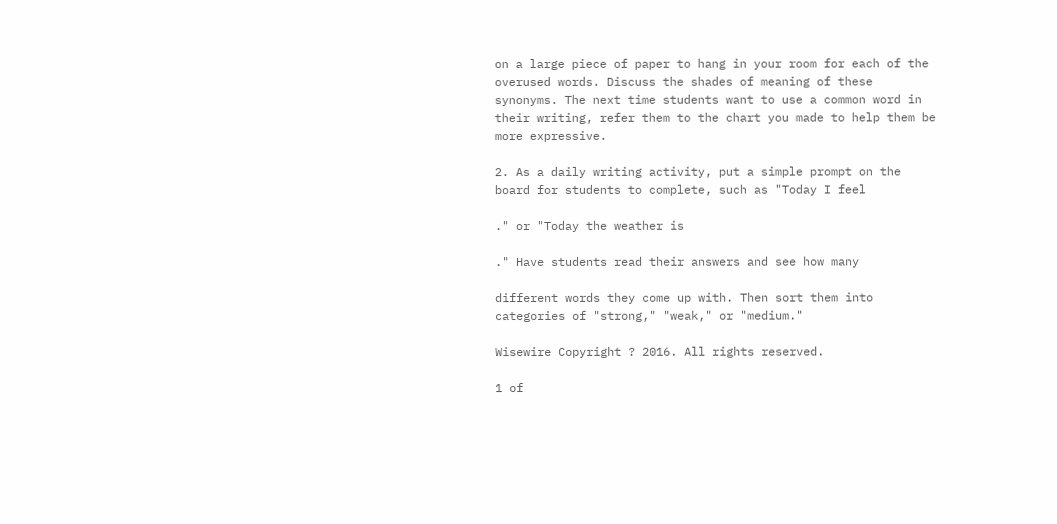on a large piece of paper to hang in your room for each of the overused words. Discuss the shades of meaning of these synonyms. The next time students want to use a common word in their writing, refer them to the chart you made to help them be more expressive.

2. As a daily writing activity, put a simple prompt on the board for students to complete, such as "Today I feel

." or "Today the weather is

." Have students read their answers and see how many

different words they come up with. Then sort them into categories of "strong," "weak," or "medium."

Wisewire Copyright ? 2016. All rights reserved.

1 of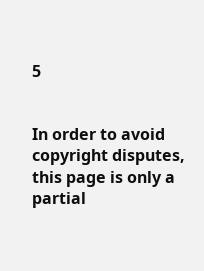5


In order to avoid copyright disputes, this page is only a partial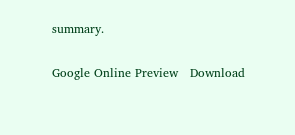summary.

Google Online Preview   Download